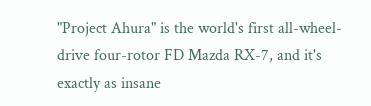"Project Ahura" is the world's first all-wheel-drive four-rotor FD Mazda RX-7, and it's exactly as insane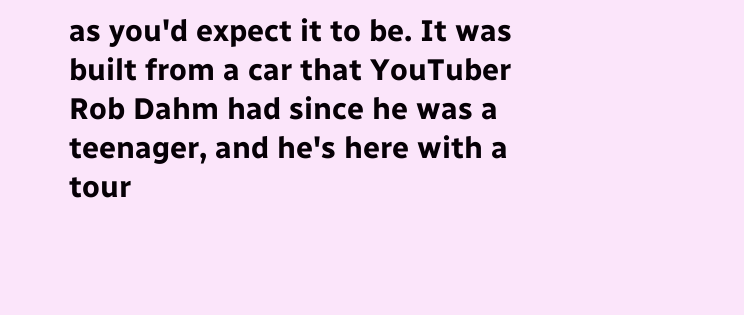as you'd expect it to be. It was built from a car that YouTuber Rob Dahm had since he was a teenager, and he's here with a tour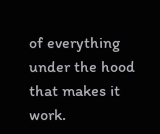of everything under the hood that makes it work.